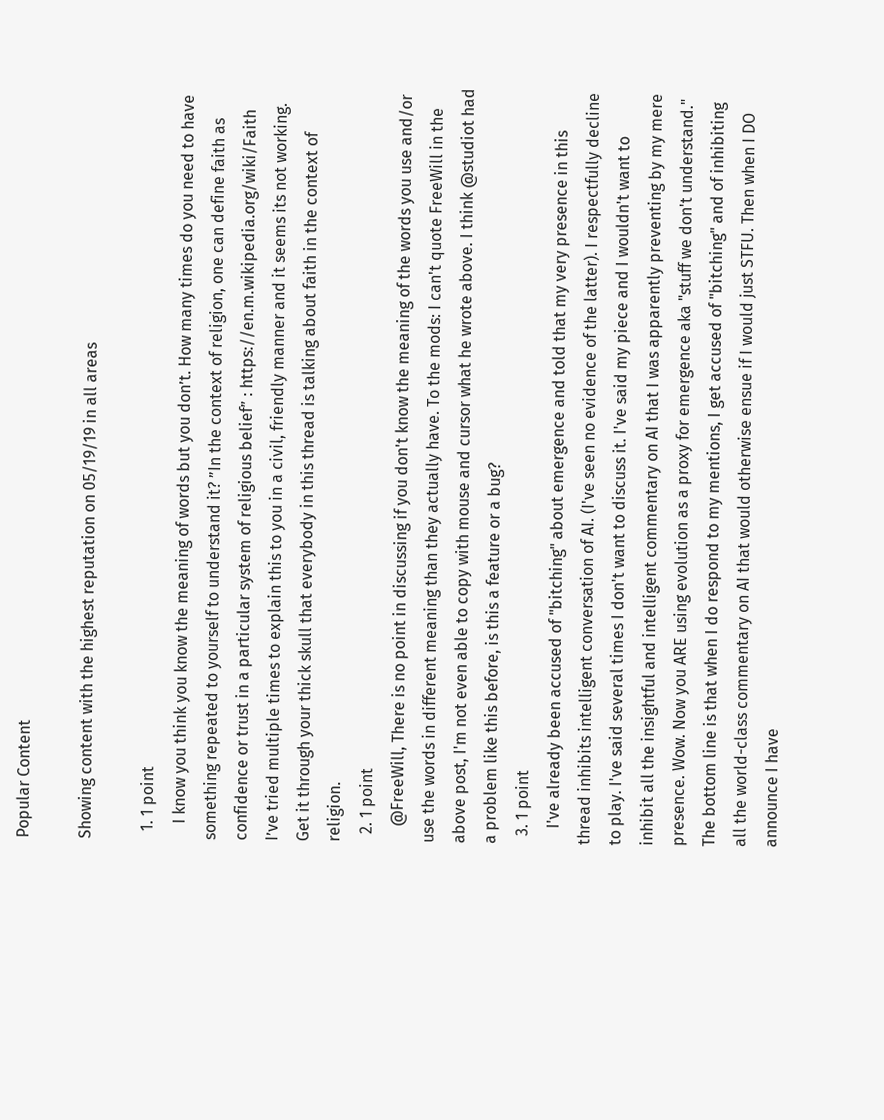Popular Content

Showing content with the highest reputation on 05/19/19 in all areas

  1. 1 point
    I know you think you know the meaning of words but you don’t. How many times do you need to have something repeated to yourself to understand it? ”In the context of religion, one can define faith as confidence or trust in a particular system of religious belief” : https://en.m.wikipedia.org/wiki/Faith I’ve tried multiple times to explain this to you in a civil, friendly manner and it seems its not working. Get it through your thick skull that everybody in this thread is talking about faith in the context of religion.
  2. 1 point
    @FreeWill, There is no point in discussing if you don't know the meaning of the words you use and/or use the words in different meaning than they actually have. To the mods: I can't quote FreeWill in the above post, I'm not even able to copy with mouse and cursor what he wrote above. I think @studiot had a problem like this before, is this a feature or a bug?
  3. 1 point
    I've already been accused of "bitching" about emergence and told that my very presence in this thread inhibits intelligent conversation of AI. (I've seen no evidence of the latter). I respectfully decline to play. I've said several times I don't want to discuss it. I've said my piece and I wouldn't want to inhibit all the insightful and intelligent commentary on AI that I was apparently preventing by my mere presence. Wow. Now you ARE using evolution as a proxy for emergence aka "stuff we don't understand." The bottom line is that when I do respond to my mentions, I get accused of "bitching" and of inhibiting all the world-class commentary on AI that would otherwise ensue if I would just STFU. Then when I DO announce I have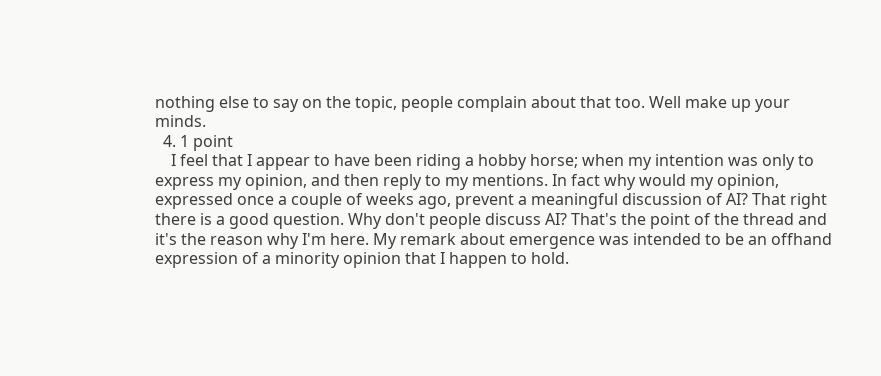nothing else to say on the topic, people complain about that too. Well make up your minds.
  4. 1 point
    I feel that I appear to have been riding a hobby horse; when my intention was only to express my opinion, and then reply to my mentions. In fact why would my opinion, expressed once a couple of weeks ago, prevent a meaningful discussion of AI? That right there is a good question. Why don't people discuss AI? That's the point of the thread and it's the reason why I'm here. My remark about emergence was intended to be an offhand expression of a minority opinion that I happen to hold.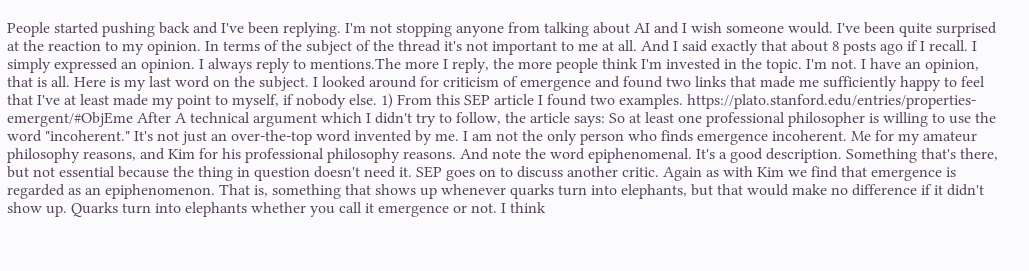People started pushing back and I've been replying. I'm not stopping anyone from talking about AI and I wish someone would. I've been quite surprised at the reaction to my opinion. In terms of the subject of the thread it's not important to me at all. And I said exactly that about 8 posts ago if I recall. I simply expressed an opinion. I always reply to mentions.The more I reply, the more people think I'm invested in the topic. I'm not. I have an opinion, that is all. Here is my last word on the subject. I looked around for criticism of emergence and found two links that made me sufficiently happy to feel that I've at least made my point to myself, if nobody else. 1) From this SEP article I found two examples. https://plato.stanford.edu/entries/properties-emergent/#ObjEme After A technical argument which I didn't try to follow, the article says: So at least one professional philosopher is willing to use the word "incoherent." It's not just an over-the-top word invented by me. I am not the only person who finds emergence incoherent. Me for my amateur philosophy reasons, and Kim for his professional philosophy reasons. And note the word epiphenomenal. It's a good description. Something that's there, but not essential because the thing in question doesn't need it. SEP goes on to discuss another critic. Again as with Kim we find that emergence is regarded as an epiphenomenon. That is, something that shows up whenever quarks turn into elephants, but that would make no difference if it didn't show up. Quarks turn into elephants whether you call it emergence or not. I think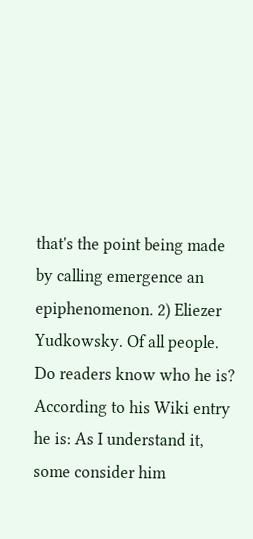that's the point being made by calling emergence an epiphenomenon. 2) Eliezer Yudkowsky. Of all people. Do readers know who he is? According to his Wiki entry he is: As I understand it, some consider him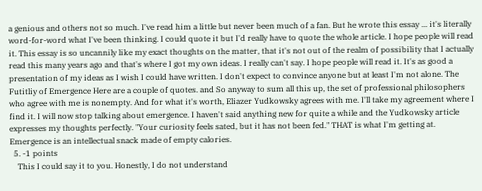a genious and others not so much. I've read him a little but never been much of a fan. But he wrote this essay ... it's literally word-for-word what I've been thinking. I could quote it but I'd really have to quote the whole article. I hope people will read it. This essay is so uncannily like my exact thoughts on the matter, that it's not out of the realm of possibility that I actually read this many years ago and that's where I got my own ideas. I really can't say. I hope people will read it. It's as good a presentation of my ideas as I wish I could have written. I don't expect to convince anyone but at least I'm not alone. The Futitliy of Emergence Here are a couple of quotes. and So anyway to sum all this up, the set of professional philosophers who agree with me is nonempty. And for what it's worth, Eliazer Yudkowsky agrees with me. I'll take my agreement where I find it. I will now stop talking about emergence. I haven't said anything new for quite a while and the Yudkowsky article expresses my thoughts perfectly. "Your curiosity feels sated, but it has not been fed." THAT is what I'm getting at. Emergence is an intellectual snack made of empty calories.
  5. -1 points
    This I could say it to you. Honestly, I do not understand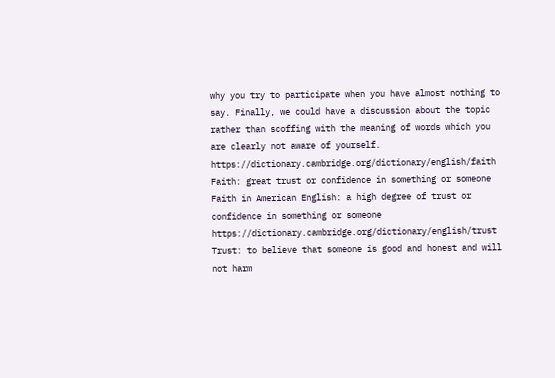why you try to participate when you have almost nothing to say. Finally, we could have a discussion about the topic rather than scoffing with the meaning of words which you are clearly not aware of yourself. https://dictionary.cambridge.org/dictionary/english/faith Faith: great trust or confidence in something or someone Faith in American English: a high degree of trust or confidence in something or someone https://dictionary.cambridge.org/dictionary/english/trust Trust: to believe that someone is good and honest and will not harm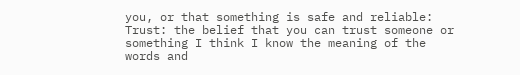you, or that something is safe and reliable: Trust: the belief that you can trust someone or something I think I know the meaning of the words and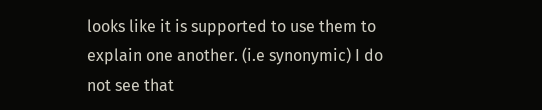looks like it is supported to use them to explain one another. (i.e synonymic) I do not see that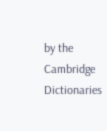by the Cambridge Dictionaries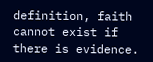definition, faith cannot exist if there is evidence.